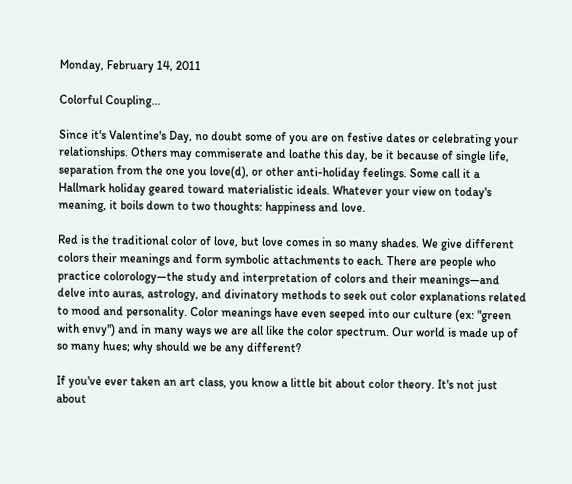Monday, February 14, 2011

Colorful Coupling...

Since it's Valentine's Day, no doubt some of you are on festive dates or celebrating your relationships. Others may commiserate and loathe this day, be it because of single life, separation from the one you love(d), or other anti-holiday feelings. Some call it a Hallmark holiday geared toward materialistic ideals. Whatever your view on today's meaning, it boils down to two thoughts: happiness and love.

Red is the traditional color of love, but love comes in so many shades. We give different colors their meanings and form symbolic attachments to each. There are people who practice colorology—the study and interpretation of colors and their meanings—and delve into auras, astrology, and divinatory methods to seek out color explanations related to mood and personality. Color meanings have even seeped into our culture (ex: "green with envy") and in many ways we are all like the color spectrum. Our world is made up of so many hues; why should we be any different?

If you've ever taken an art class, you know a little bit about color theory. It's not just about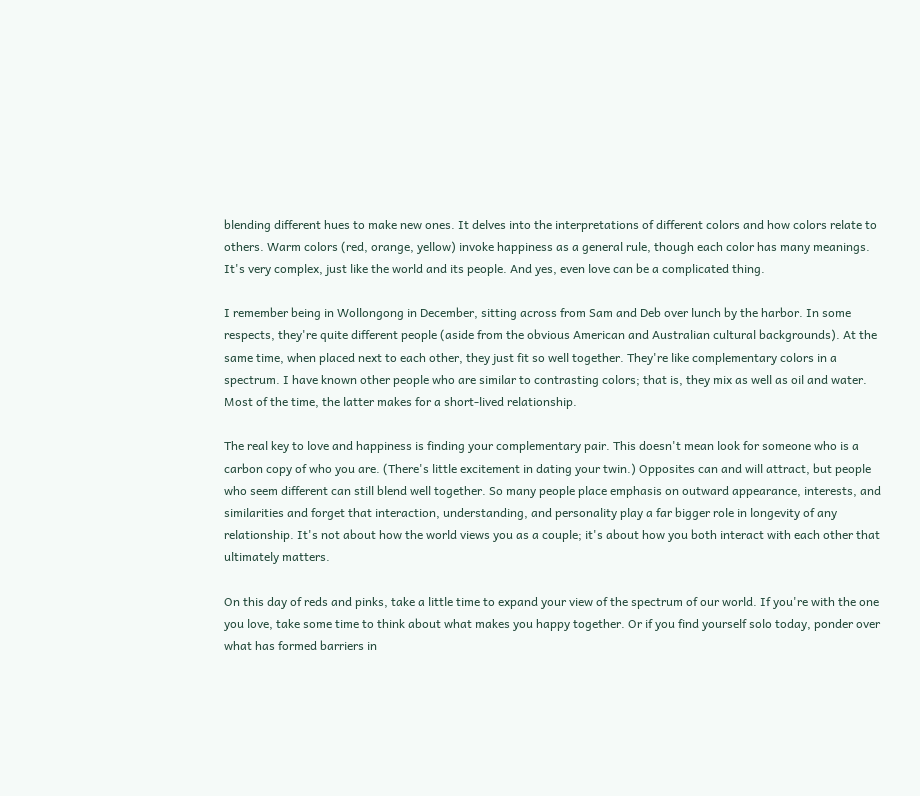blending different hues to make new ones. It delves into the interpretations of different colors and how colors relate to others. Warm colors (red, orange, yellow) invoke happiness as a general rule, though each color has many meanings. It's very complex, just like the world and its people. And yes, even love can be a complicated thing.

I remember being in Wollongong in December, sitting across from Sam and Deb over lunch by the harbor. In some respects, they're quite different people (aside from the obvious American and Australian cultural backgrounds). At the same time, when placed next to each other, they just fit so well together. They're like complementary colors in a spectrum. I have known other people who are similar to contrasting colors; that is, they mix as well as oil and water. Most of the time, the latter makes for a short-lived relationship.

The real key to love and happiness is finding your complementary pair. This doesn't mean look for someone who is a carbon copy of who you are. (There's little excitement in dating your twin.) Opposites can and will attract, but people who seem different can still blend well together. So many people place emphasis on outward appearance, interests, and similarities and forget that interaction, understanding, and personality play a far bigger role in longevity of any relationship. It's not about how the world views you as a couple; it's about how you both interact with each other that ultimately matters.

On this day of reds and pinks, take a little time to expand your view of the spectrum of our world. If you're with the one you love, take some time to think about what makes you happy together. Or if you find yourself solo today, ponder over what has formed barriers in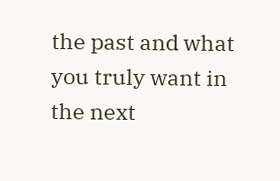the past and what you truly want in the next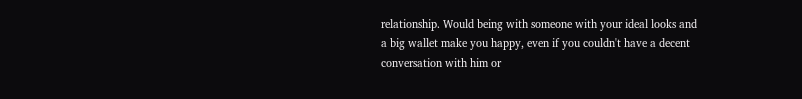relationship. Would being with someone with your ideal looks and a big wallet make you happy, even if you couldn't have a decent conversation with him or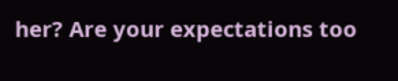her? Are your expectations too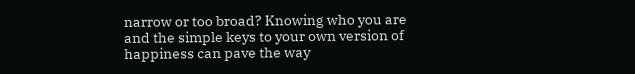narrow or too broad? Knowing who you are and the simple keys to your own version of happiness can pave the way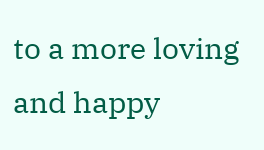to a more loving and happy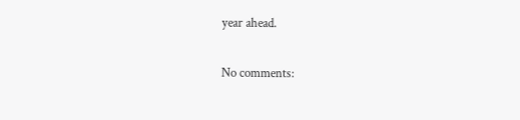year ahead.

No comments: